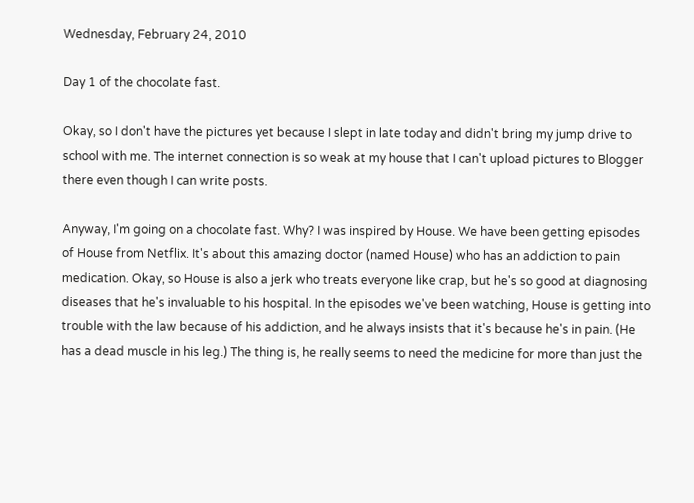Wednesday, February 24, 2010

Day 1 of the chocolate fast.

Okay, so I don't have the pictures yet because I slept in late today and didn't bring my jump drive to school with me. The internet connection is so weak at my house that I can't upload pictures to Blogger there even though I can write posts.

Anyway, I'm going on a chocolate fast. Why? I was inspired by House. We have been getting episodes of House from Netflix. It's about this amazing doctor (named House) who has an addiction to pain medication. Okay, so House is also a jerk who treats everyone like crap, but he's so good at diagnosing diseases that he's invaluable to his hospital. In the episodes we've been watching, House is getting into trouble with the law because of his addiction, and he always insists that it's because he's in pain. (He has a dead muscle in his leg.) The thing is, he really seems to need the medicine for more than just the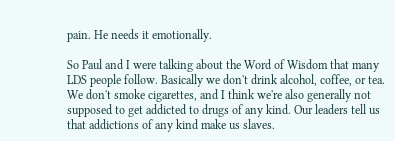pain. He needs it emotionally.

So Paul and I were talking about the Word of Wisdom that many LDS people follow. Basically we don't drink alcohol, coffee, or tea. We don't smoke cigarettes, and I think we're also generally not supposed to get addicted to drugs of any kind. Our leaders tell us that addictions of any kind make us slaves.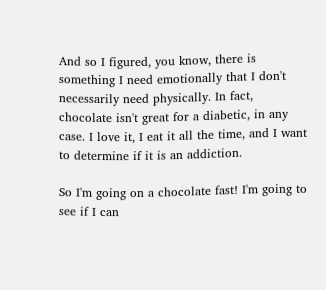And so I figured, you know, there is something I need emotionally that I don't necessarily need physically. In fact, chocolate isn't great for a diabetic, in any case. I love it, I eat it all the time, and I want to determine if it is an addiction.

So I'm going on a chocolate fast! I'm going to see if I can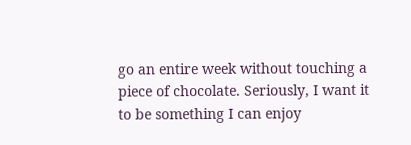go an entire week without touching a piece of chocolate. Seriously, I want it to be something I can enjoy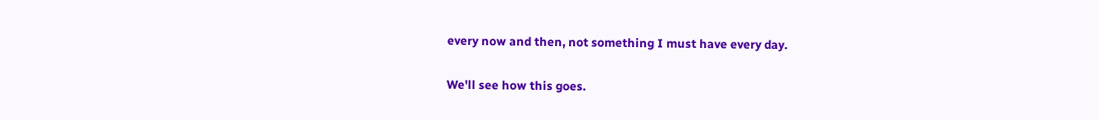every now and then, not something I must have every day.

We'll see how this goes.